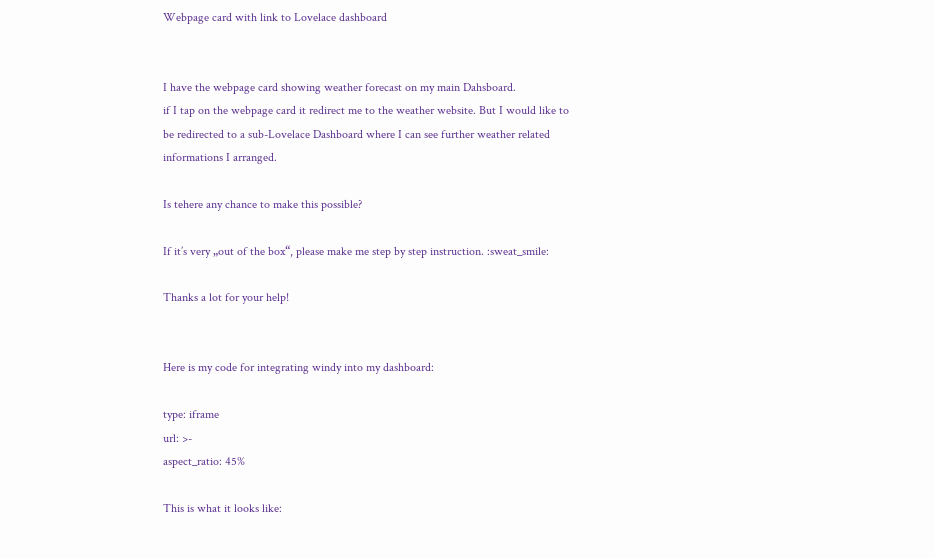Webpage card with link to Lovelace dashboard


I have the webpage card showing weather forecast on my main Dahsboard.
if I tap on the webpage card it redirect me to the weather website. But I would like to be redirected to a sub-Lovelace Dashboard where I can see further weather related informations I arranged.

Is tehere any chance to make this possible?

If it’s very „out of the box“, please make me step by step instruction. :sweat_smile:

Thanks a lot for your help!


Here is my code for integrating windy into my dashboard:

type: iframe
url: >-
aspect_ratio: 45%

This is what it looks like: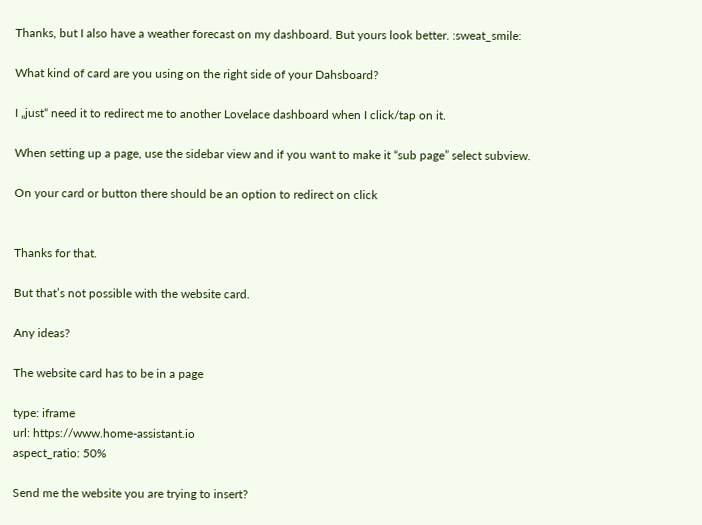Thanks, but I also have a weather forecast on my dashboard. But yours look better. :sweat_smile:

What kind of card are you using on the right side of your Dahsboard?

I „just“ need it to redirect me to another Lovelace dashboard when I click/tap on it.

When setting up a page, use the sidebar view and if you want to make it “sub page” select subview.

On your card or button there should be an option to redirect on click


Thanks for that.

But that’s not possible with the website card.

Any ideas?

The website card has to be in a page

type: iframe
url: https://www.home-assistant.io
aspect_ratio: 50%

Send me the website you are trying to insert?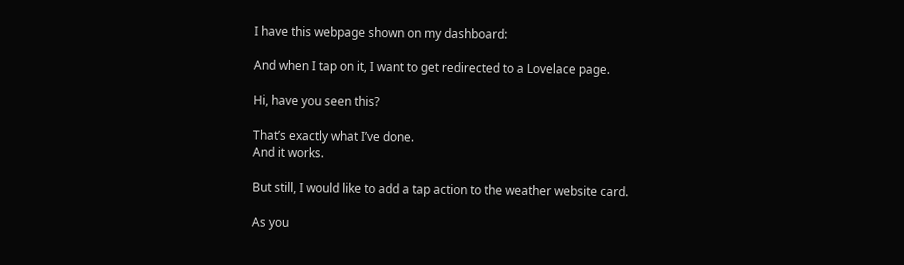I have this webpage shown on my dashboard:

And when I tap on it, I want to get redirected to a Lovelace page.

Hi, have you seen this?

That’s exactly what I’ve done.
And it works.

But still, I would like to add a tap action to the weather website card.

As you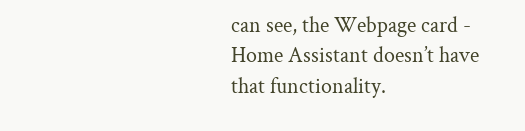can see, the Webpage card - Home Assistant doesn’t have that functionality.